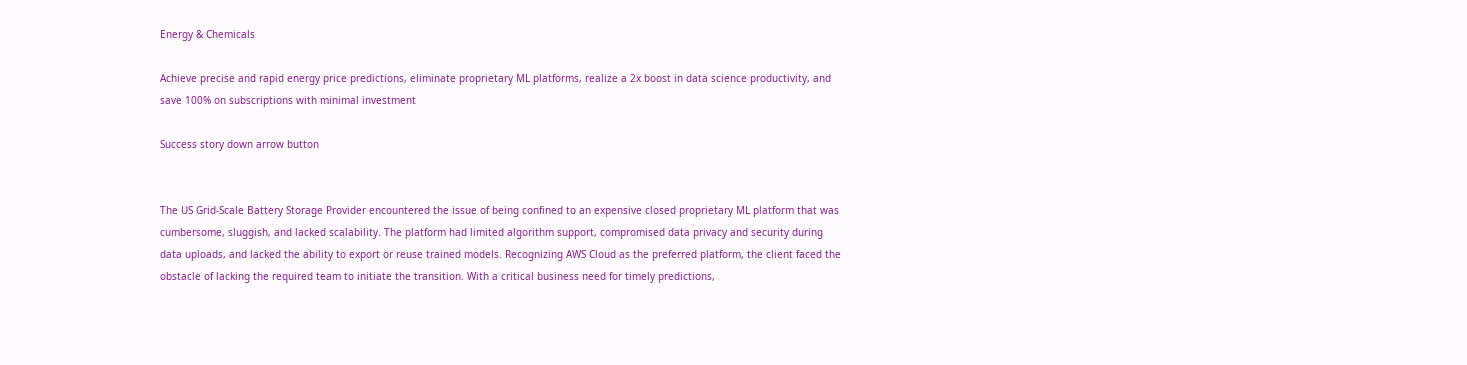Energy & Chemicals

Achieve precise and rapid energy price predictions, eliminate proprietary ML platforms, realize a 2x boost in data science productivity, and save 100% on subscriptions with minimal investment

Success story down arrow button


The US Grid-Scale Battery Storage Provider encountered the issue of being confined to an expensive closed proprietary ML platform that was cumbersome, sluggish, and lacked scalability. The platform had limited algorithm support, compromised data privacy and security during data uploads, and lacked the ability to export or reuse trained models. Recognizing AWS Cloud as the preferred platform, the client faced the obstacle of lacking the required team to initiate the transition. With a critical business need for timely predictions,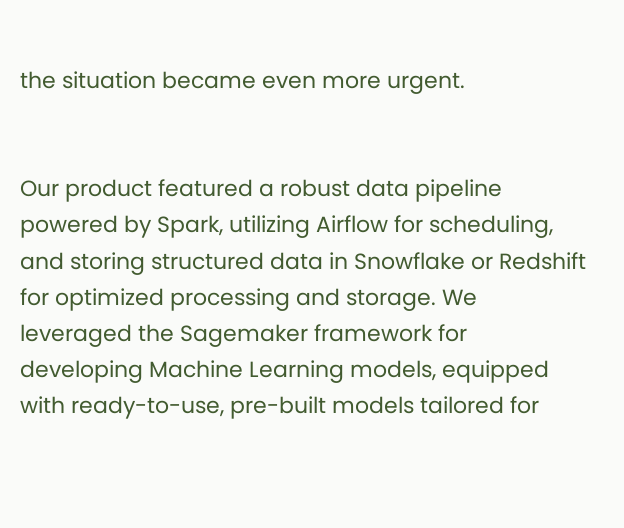the situation became even more urgent.


Our product featured a robust data pipeline powered by Spark, utilizing Airflow for scheduling, and storing structured data in Snowflake or Redshift for optimized processing and storage. We leveraged the Sagemaker framework for developing Machine Learning models, equipped with ready-to-use, pre-built models tailored for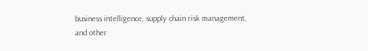business intelligence, supply chain risk management, and other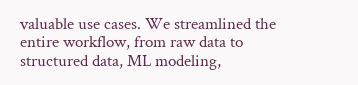valuable use cases. We streamlined the entire workflow, from raw data to structured data, ML modeling,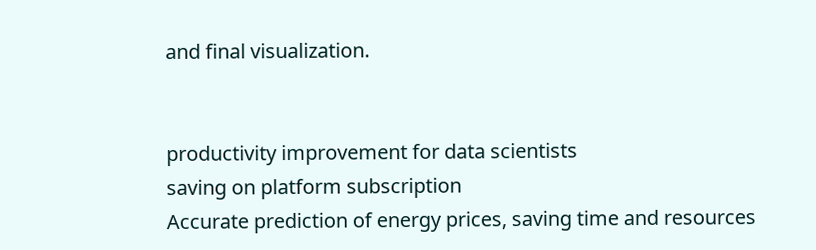and final visualization.


productivity improvement for data scientists
saving on platform subscription
Accurate prediction of energy prices, saving time and resources